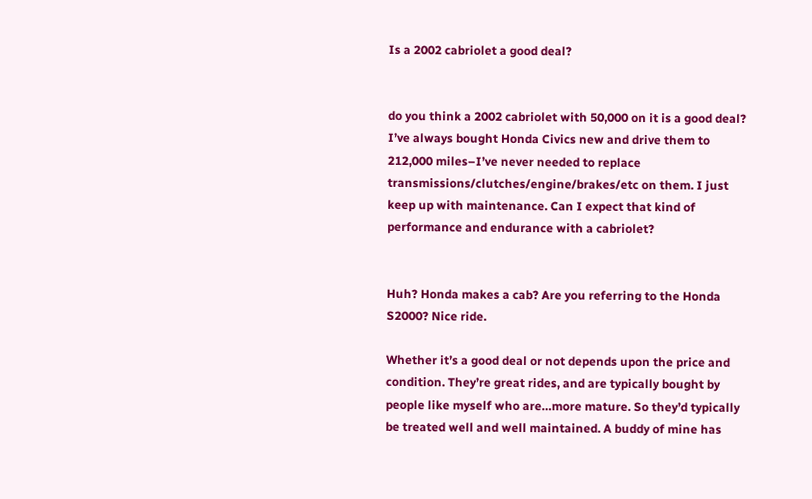Is a 2002 cabriolet a good deal?


do you think a 2002 cabriolet with 50,000 on it is a good deal? I’ve always bought Honda Civics new and drive them to 212,000 miles–I’ve never needed to replace transmissions/clutches/engine/brakes/etc on them. I just keep up with maintenance. Can I expect that kind of performance and endurance with a cabriolet?


Huh? Honda makes a cab? Are you referring to the Honda S2000? Nice ride.

Whether it’s a good deal or not depends upon the price and condition. They’re great rides, and are typically bought by people like myself who are…more mature. So they’d typically be treated well and well maintained. A buddy of mine has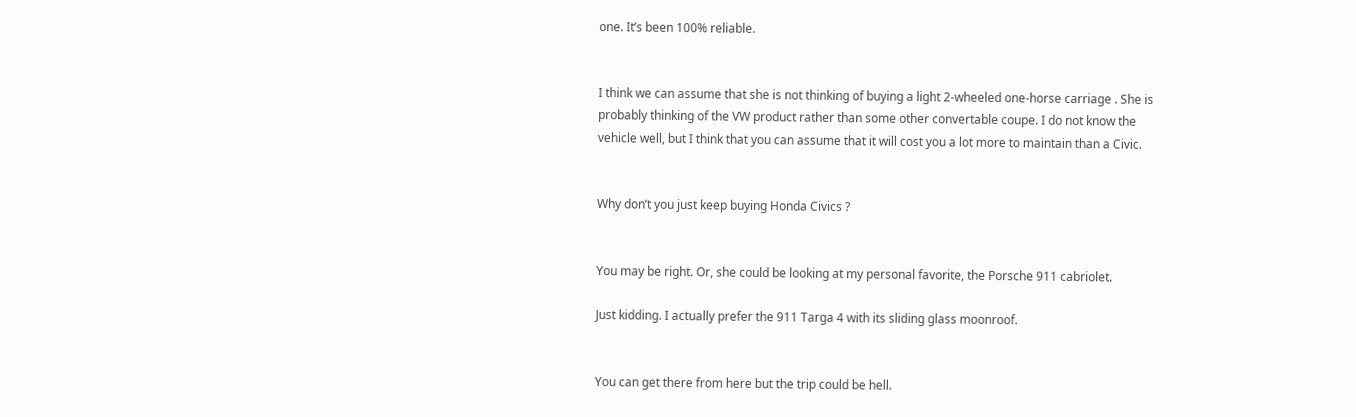one. It’s been 100% reliable.


I think we can assume that she is not thinking of buying a light 2-wheeled one-horse carriage . She is probably thinking of the VW product rather than some other convertable coupe. I do not know the vehicle well, but I think that you can assume that it will cost you a lot more to maintain than a Civic.


Why don’t you just keep buying Honda Civics ?


You may be right. Or, she could be looking at my personal favorite, the Porsche 911 cabriolet.

Just kidding. I actually prefer the 911 Targa 4 with its sliding glass moonroof.


You can get there from here but the trip could be hell.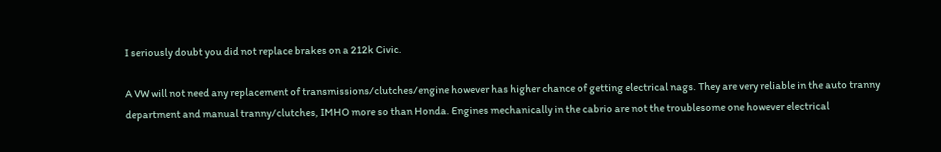I seriously doubt you did not replace brakes on a 212k Civic.

A VW will not need any replacement of transmissions/clutches/engine however has higher chance of getting electrical nags. They are very reliable in the auto tranny department and manual tranny/clutches, IMHO more so than Honda. Engines mechanically in the cabrio are not the troublesome one however electrical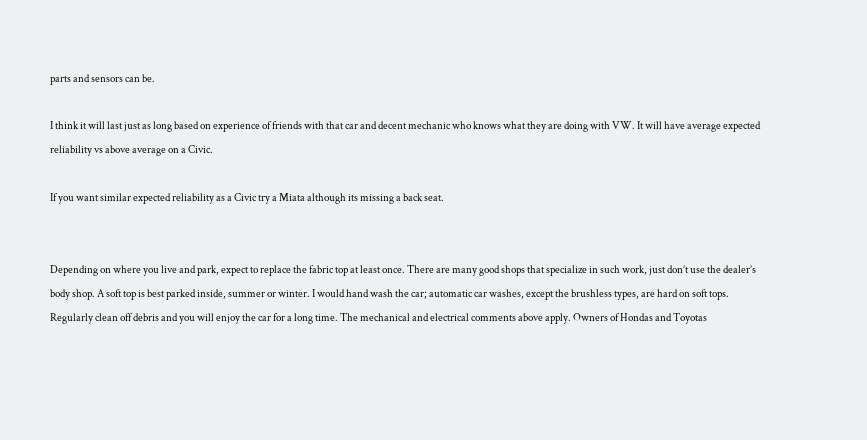parts and sensors can be.

I think it will last just as long based on experience of friends with that car and decent mechanic who knows what they are doing with VW. It will have average expected reliability vs above average on a Civic.

If you want similar expected reliability as a Civic try a Miata although its missing a back seat.


Depending on where you live and park, expect to replace the fabric top at least once. There are many good shops that specialize in such work, just don’t use the dealer’s body shop. A soft top is best parked inside, summer or winter. I would hand wash the car; automatic car washes, except the brushless types, are hard on soft tops. Regularly clean off debris and you will enjoy the car for a long time. The mechanical and electrical comments above apply. Owners of Hondas and Toyotas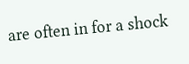are often in for a shock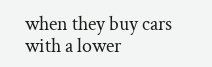when they buy cars with a lower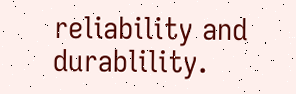reliability and durablility.